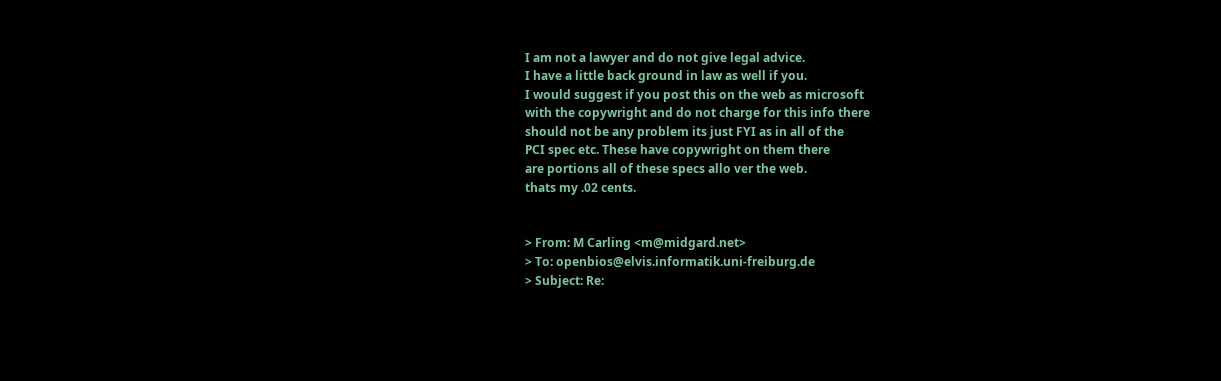I am not a lawyer and do not give legal advice.
I have a little back ground in law as well if you.
I would suggest if you post this on the web as microsoft
with the copywright and do not charge for this info there
should not be any problem its just FYI as in all of the
PCI spec etc. These have copywright on them there
are portions all of these specs allo ver the web.
thats my .02 cents.


> From: M Carling <m@midgard.net>
> To: openbios@elvis.informatik.uni-freiburg.de
> Subject: Re: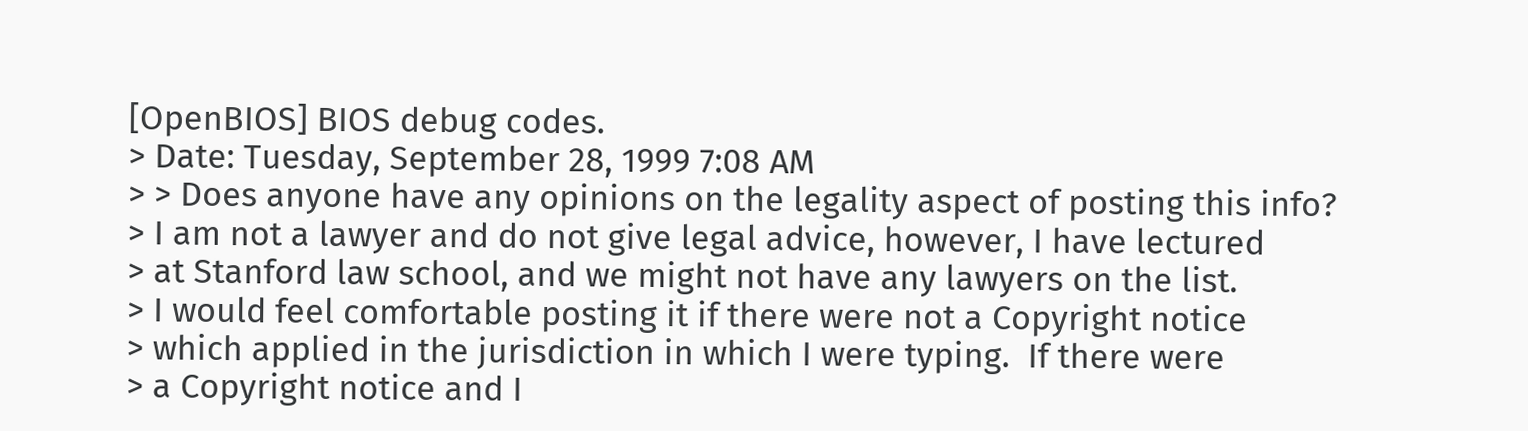[OpenBIOS] BIOS debug codes.
> Date: Tuesday, September 28, 1999 7:08 AM
> > Does anyone have any opinions on the legality aspect of posting this info?
> I am not a lawyer and do not give legal advice, however, I have lectured
> at Stanford law school, and we might not have any lawyers on the list.
> I would feel comfortable posting it if there were not a Copyright notice
> which applied in the jurisdiction in which I were typing.  If there were
> a Copyright notice and I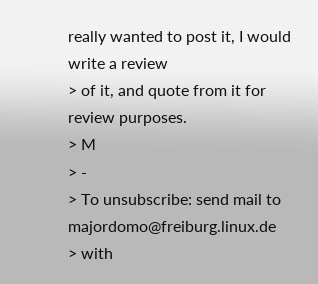really wanted to post it, I would write a review
> of it, and quote from it for review purposes.
> M
> -
> To unsubscribe: send mail to majordomo@freiburg.linux.de
> with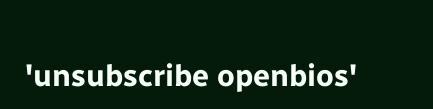'unsubscribe openbios'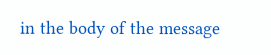in the body of the message